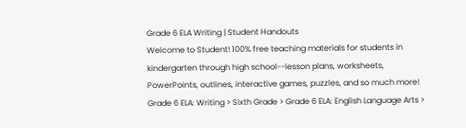Grade 6 ELA Writing | Student Handouts
Welcome to Student! 100% free teaching materials for students in kindergarten through high school--lesson plans, worksheets, PowerPoints, outlines, interactive games, puzzles, and so much more!
Grade 6 ELA: Writing > Sixth Grade > Grade 6 ELA: English Language Arts >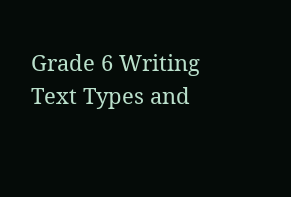Grade 6 Writing
Text Types and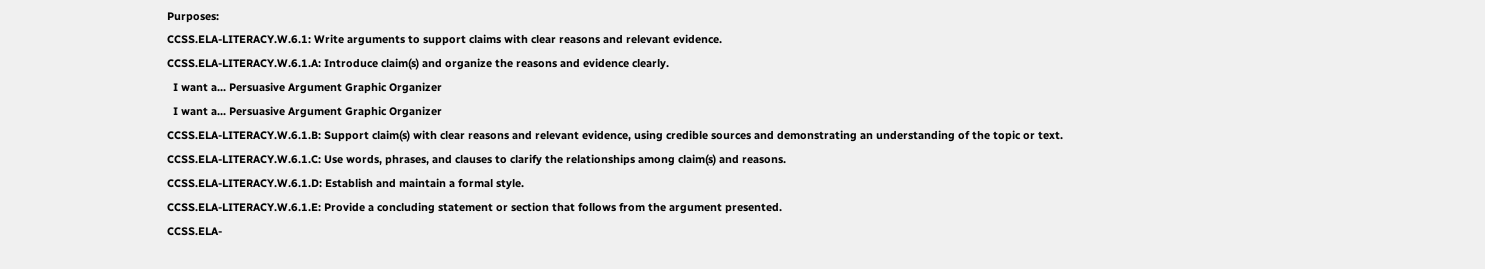Purposes:
CCSS.ELA-LITERACY.W.6.1: Write arguments to support claims with clear reasons and relevant evidence.
CCSS.ELA-LITERACY.W.6.1.A: Introduce claim(s) and organize the reasons and evidence clearly.
  I want a... Persuasive Argument Graphic Organizer
  I want a... Persuasive Argument Graphic Organizer
CCSS.ELA-LITERACY.W.6.1.B: Support claim(s) with clear reasons and relevant evidence, using credible sources and demonstrating an understanding of the topic or text.
CCSS.ELA-LITERACY.W.6.1.C: Use words, phrases, and clauses to clarify the relationships among claim(s) and reasons.
CCSS.ELA-LITERACY.W.6.1.D: Establish and maintain a formal style.
CCSS.ELA-LITERACY.W.6.1.E: Provide a concluding statement or section that follows from the argument presented.
CCSS.ELA-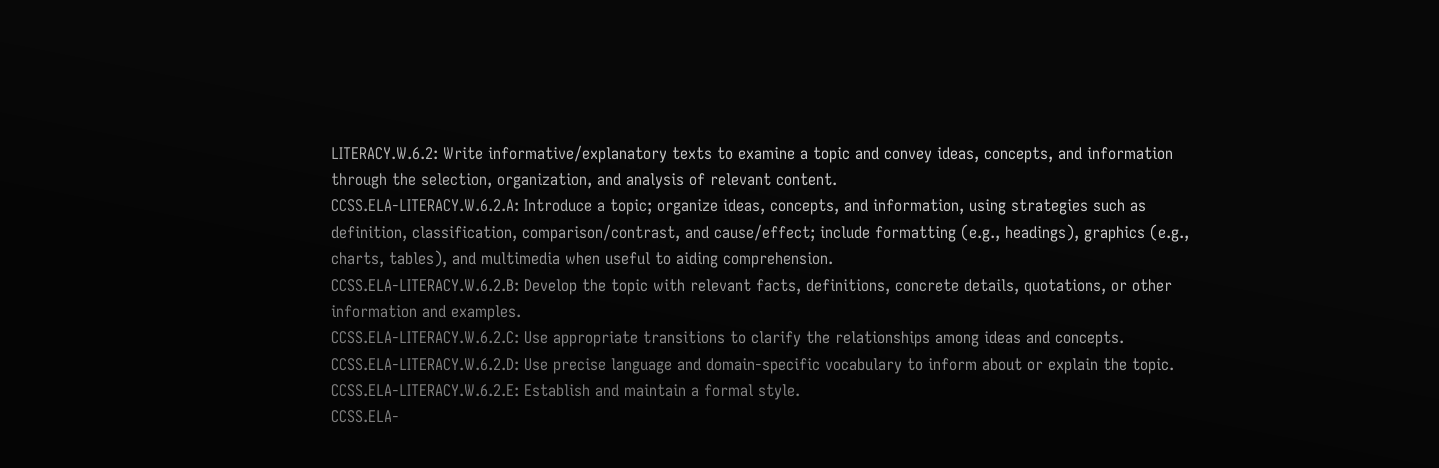LITERACY.W.6.2: Write informative/explanatory texts to examine a topic and convey ideas, concepts, and information through the selection, organization, and analysis of relevant content.
CCSS.ELA-LITERACY.W.6.2.A: Introduce a topic; organize ideas, concepts, and information, using strategies such as definition, classification, comparison/contrast, and cause/effect; include formatting (e.g., headings), graphics (e.g., charts, tables), and multimedia when useful to aiding comprehension.
CCSS.ELA-LITERACY.W.6.2.B: Develop the topic with relevant facts, definitions, concrete details, quotations, or other information and examples.
CCSS.ELA-LITERACY.W.6.2.C: Use appropriate transitions to clarify the relationships among ideas and concepts.
CCSS.ELA-LITERACY.W.6.2.D: Use precise language and domain-specific vocabulary to inform about or explain the topic.
CCSS.ELA-LITERACY.W.6.2.E: Establish and maintain a formal style.
CCSS.ELA-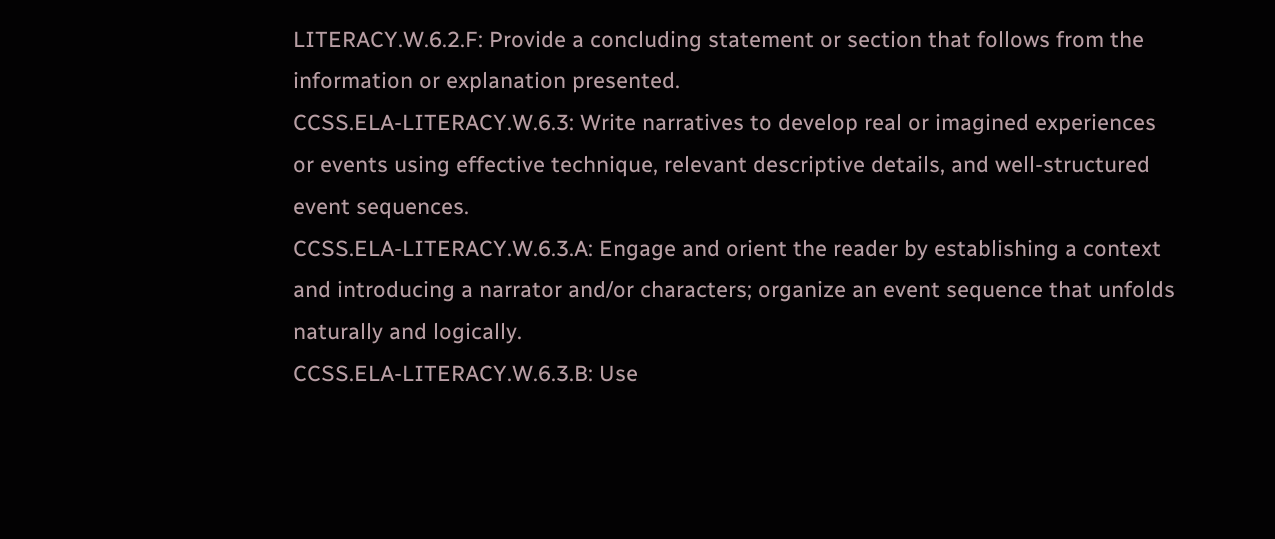LITERACY.W.6.2.F: Provide a concluding statement or section that follows from the information or explanation presented.
CCSS.ELA-LITERACY.W.6.3: Write narratives to develop real or imagined experiences or events using effective technique, relevant descriptive details, and well-structured event sequences.
CCSS.ELA-LITERACY.W.6.3.A: Engage and orient the reader by establishing a context and introducing a narrator and/or characters; organize an event sequence that unfolds naturally and logically.
CCSS.ELA-LITERACY.W.6.3.B: Use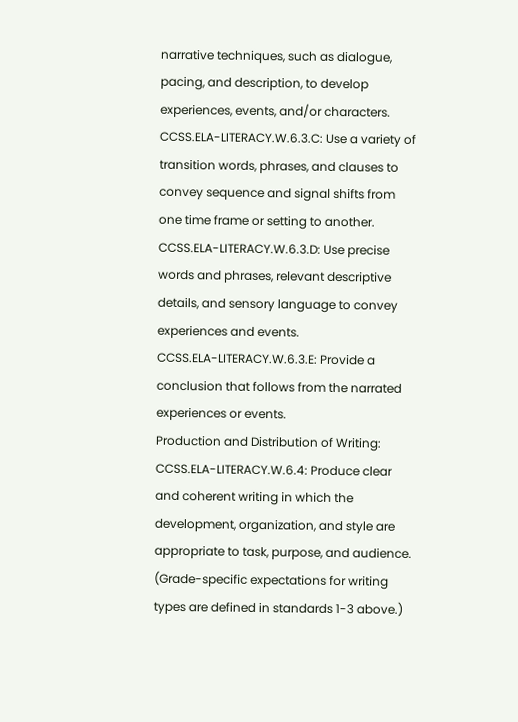narrative techniques, such as dialogue, pacing, and description, to develop experiences, events, and/or characters.
CCSS.ELA-LITERACY.W.6.3.C: Use a variety of transition words, phrases, and clauses to convey sequence and signal shifts from one time frame or setting to another.
CCSS.ELA-LITERACY.W.6.3.D: Use precise words and phrases, relevant descriptive details, and sensory language to convey experiences and events.
CCSS.ELA-LITERACY.W.6.3.E: Provide a conclusion that follows from the narrated experiences or events.
Production and Distribution of Writing:
CCSS.ELA-LITERACY.W.6.4: Produce clear and coherent writing in which the development, organization, and style are appropriate to task, purpose, and audience. (Grade-specific expectations for writing types are defined in standards 1-3 above.)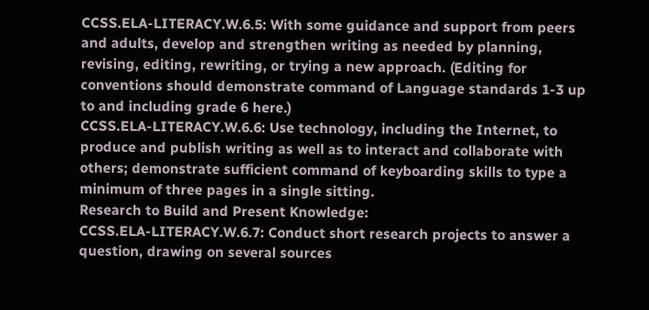CCSS.ELA-LITERACY.W.6.5: With some guidance and support from peers and adults, develop and strengthen writing as needed by planning, revising, editing, rewriting, or trying a new approach. (Editing for conventions should demonstrate command of Language standards 1-3 up to and including grade 6 here.)
CCSS.ELA-LITERACY.W.6.6: Use technology, including the Internet, to produce and publish writing as well as to interact and collaborate with others; demonstrate sufficient command of keyboarding skills to type a minimum of three pages in a single sitting.
Research to Build and Present Knowledge:
CCSS.ELA-LITERACY.W.6.7: Conduct short research projects to answer a question, drawing on several sources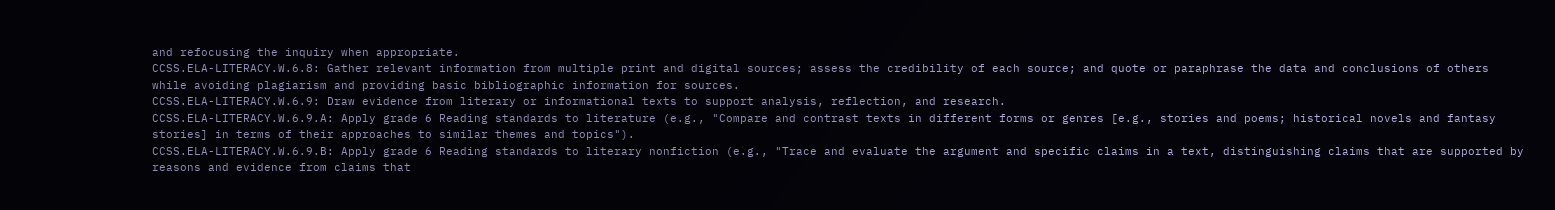and refocusing the inquiry when appropriate.
CCSS.ELA-LITERACY.W.6.8: Gather relevant information from multiple print and digital sources; assess the credibility of each source; and quote or paraphrase the data and conclusions of others while avoiding plagiarism and providing basic bibliographic information for sources.
CCSS.ELA-LITERACY.W.6.9: Draw evidence from literary or informational texts to support analysis, reflection, and research.
CCSS.ELA-LITERACY.W.6.9.A: Apply grade 6 Reading standards to literature (e.g., "Compare and contrast texts in different forms or genres [e.g., stories and poems; historical novels and fantasy stories] in terms of their approaches to similar themes and topics").
CCSS.ELA-LITERACY.W.6.9.B: Apply grade 6 Reading standards to literary nonfiction (e.g., "Trace and evaluate the argument and specific claims in a text, distinguishing claims that are supported by reasons and evidence from claims that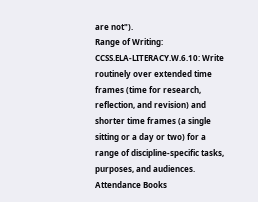are not").
Range of Writing:
CCSS.ELA-LITERACY.W.6.10: Write routinely over extended time frames (time for research, reflection, and revision) and shorter time frames (a single sitting or a day or two) for a range of discipline-specific tasks, purposes, and audiences.
Attendance Books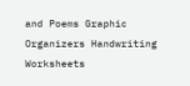and Poems Graphic Organizers Handwriting Worksheets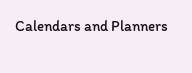Calendars and Planners